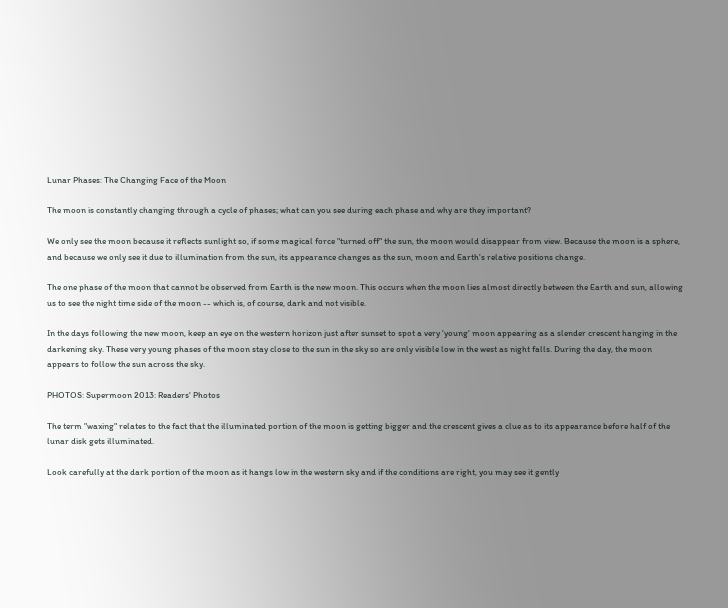Lunar Phases: The Changing Face of the Moon

The moon is constantly changing through a cycle of phases; what can you see during each phase and why are they important?

We only see the moon because it reflects sunlight so, if some magical force "turned off" the sun, the moon would disappear from view. Because the moon is a sphere, and because we only see it due to illumination from the sun, its appearance changes as the sun, moon and Earth's relative positions change.

The one phase of the moon that cannot be observed from Earth is the new moon. This occurs when the moon lies almost directly between the Earth and sun, allowing us to see the night time side of the moon -- which is, of course, dark and not visible.

In the days following the new moon, keep an eye on the western horizon just after sunset to spot a very 'young' moon appearing as a slender crescent hanging in the darkening sky. These very young phases of the moon stay close to the sun in the sky so are only visible low in the west as night falls. During the day, the moon appears to follow the sun across the sky.

PHOTOS: Supermoon 2013: Readers' Photos

The term "waxing" relates to the fact that the illuminated portion of the moon is getting bigger and the crescent gives a clue as to its appearance before half of the lunar disk gets illuminated.

Look carefully at the dark portion of the moon as it hangs low in the western sky and if the conditions are right, you may see it gently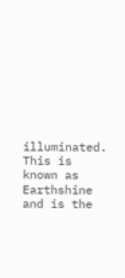illuminated. This is known as Earthshine and is the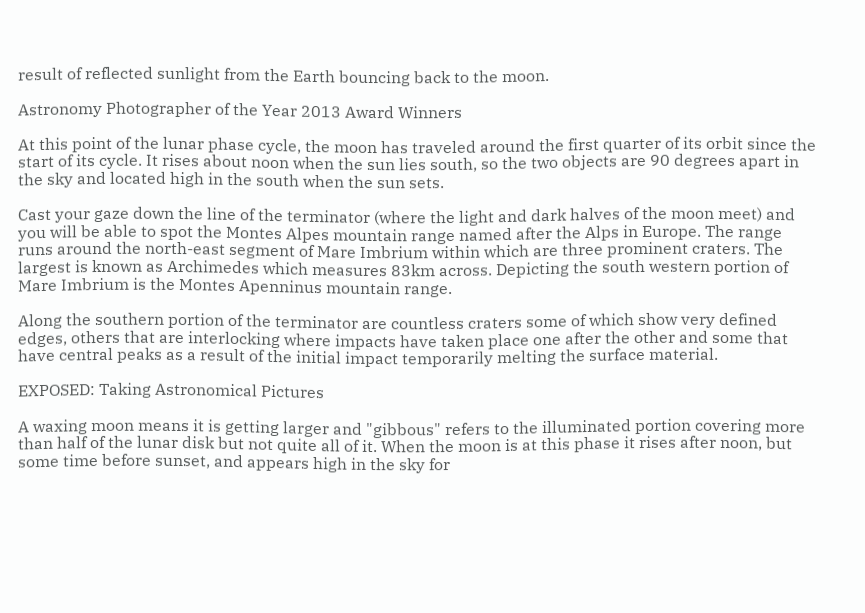result of reflected sunlight from the Earth bouncing back to the moon.

Astronomy Photographer of the Year 2013 Award Winners

At this point of the lunar phase cycle, the moon has traveled around the first quarter of its orbit since the start of its cycle. It rises about noon when the sun lies south, so the two objects are 90 degrees apart in the sky and located high in the south when the sun sets.

Cast your gaze down the line of the terminator (where the light and dark halves of the moon meet) and you will be able to spot the Montes Alpes mountain range named after the Alps in Europe. The range runs around the north-east segment of Mare Imbrium within which are three prominent craters. The largest is known as Archimedes which measures 83km across. Depicting the south western portion of Mare Imbrium is the Montes Apenninus mountain range.

Along the southern portion of the terminator are countless craters some of which show very defined edges, others that are interlocking where impacts have taken place one after the other and some that have central peaks as a result of the initial impact temporarily melting the surface material.

EXPOSED: Taking Astronomical Pictures

A waxing moon means it is getting larger and "gibbous" refers to the illuminated portion covering more than half of the lunar disk but not quite all of it. When the moon is at this phase it rises after noon, but some time before sunset, and appears high in the sky for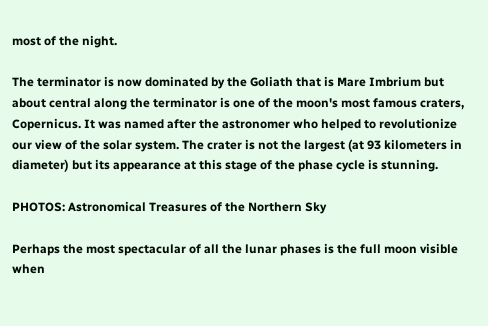most of the night.

The terminator is now dominated by the Goliath that is Mare Imbrium but about central along the terminator is one of the moon's most famous craters, Copernicus. It was named after the astronomer who helped to revolutionize our view of the solar system. The crater is not the largest (at 93 kilometers in diameter) but its appearance at this stage of the phase cycle is stunning.

PHOTOS: Astronomical Treasures of the Northern Sky

Perhaps the most spectacular of all the lunar phases is the full moon visible when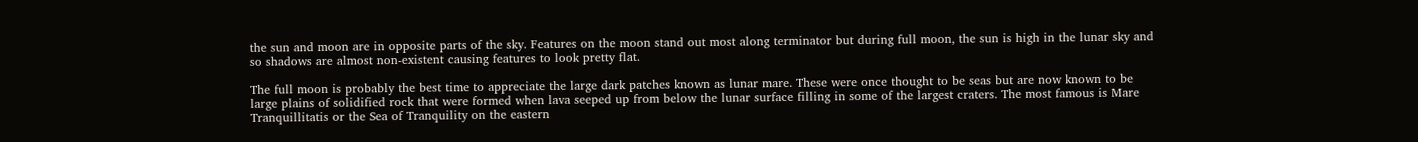the sun and moon are in opposite parts of the sky. Features on the moon stand out most along terminator but during full moon, the sun is high in the lunar sky and so shadows are almost non-existent causing features to look pretty flat.

The full moon is probably the best time to appreciate the large dark patches known as lunar mare. These were once thought to be seas but are now known to be large plains of solidified rock that were formed when lava seeped up from below the lunar surface filling in some of the largest craters. The most famous is Mare Tranquillitatis or the Sea of Tranquility on the eastern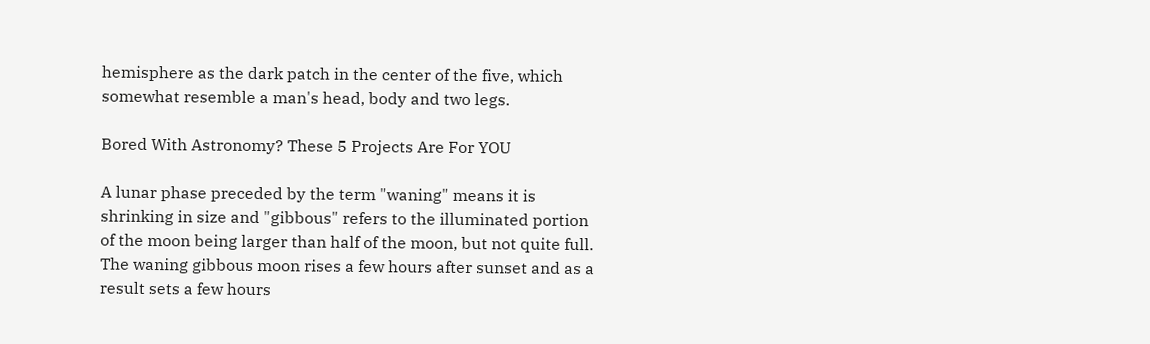hemisphere as the dark patch in the center of the five, which somewhat resemble a man's head, body and two legs.

Bored With Astronomy? These 5 Projects Are For YOU

A lunar phase preceded by the term "waning" means it is shrinking in size and "gibbous" refers to the illuminated portion of the moon being larger than half of the moon, but not quite full. The waning gibbous moon rises a few hours after sunset and as a result sets a few hours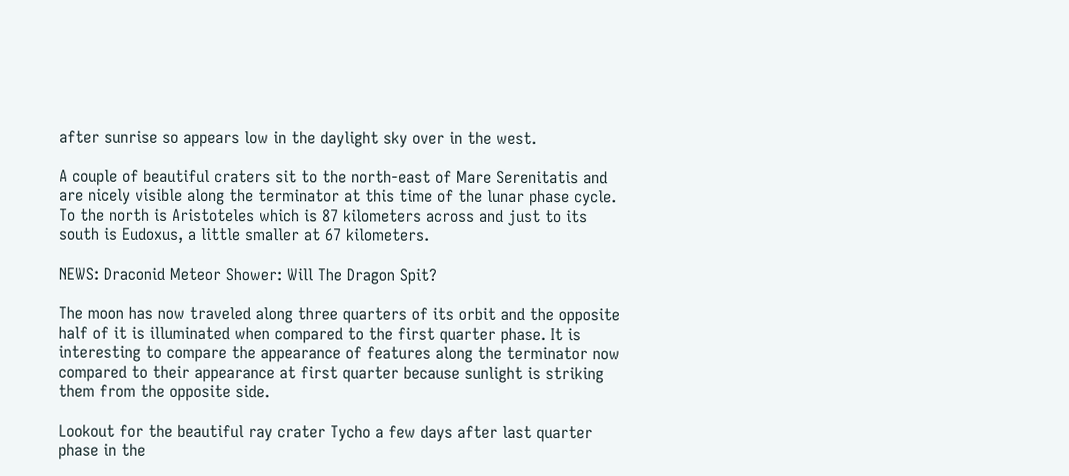after sunrise so appears low in the daylight sky over in the west.

A couple of beautiful craters sit to the north-east of Mare Serenitatis and are nicely visible along the terminator at this time of the lunar phase cycle. To the north is Aristoteles which is 87 kilometers across and just to its south is Eudoxus, a little smaller at 67 kilometers.

NEWS: Draconid Meteor Shower: Will The Dragon Spit?

The moon has now traveled along three quarters of its orbit and the opposite half of it is illuminated when compared to the first quarter phase. It is interesting to compare the appearance of features along the terminator now compared to their appearance at first quarter because sunlight is striking them from the opposite side.

Lookout for the beautiful ray crater Tycho a few days after last quarter phase in the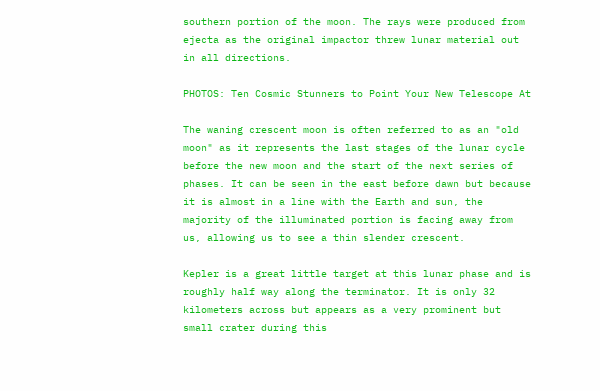southern portion of the moon. The rays were produced from ejecta as the original impactor threw lunar material out in all directions.

PHOTOS: Ten Cosmic Stunners to Point Your New Telescope At

The waning crescent moon is often referred to as an "old moon" as it represents the last stages of the lunar cycle before the new moon and the start of the next series of phases. It can be seen in the east before dawn but because it is almost in a line with the Earth and sun, the majority of the illuminated portion is facing away from us, allowing us to see a thin slender crescent.

Kepler is a great little target at this lunar phase and is roughly half way along the terminator. It is only 32 kilometers across but appears as a very prominent but small crater during this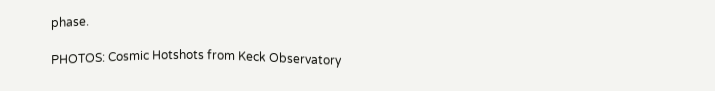phase.

PHOTOS: Cosmic Hotshots from Keck Observatory